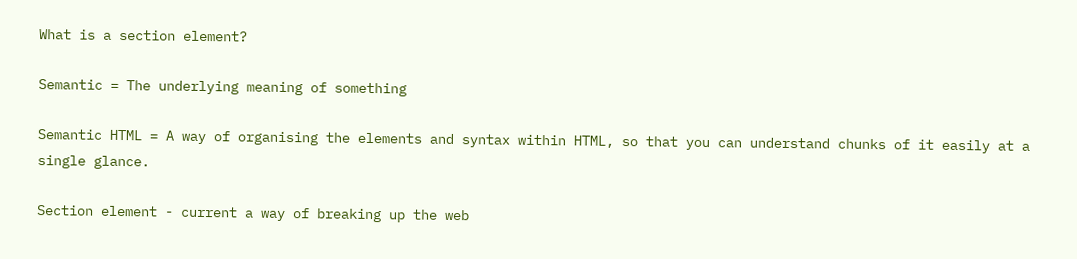What is a section element?

Semantic = The underlying meaning of something

Semantic HTML = A way of organising the elements and syntax within HTML, so that you can understand chunks of it easily at a single glance.

Section element - current a way of breaking up the web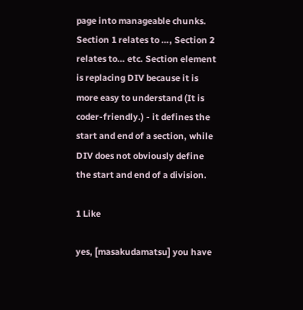page into manageable chunks. Section 1 relates to …, Section 2 relates to… etc. Section element is replacing DIV because it is more easy to understand (It is coder-friendly.) - it defines the start and end of a section, while DIV does not obviously define the start and end of a division.

1 Like

yes, [masakudamatsu] you have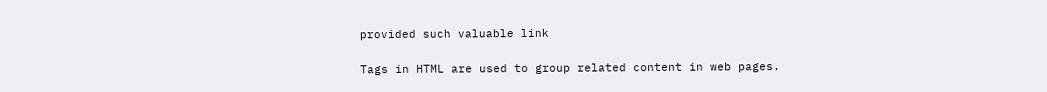provided such valuable link

Tags in HTML are used to group related content in web pages.